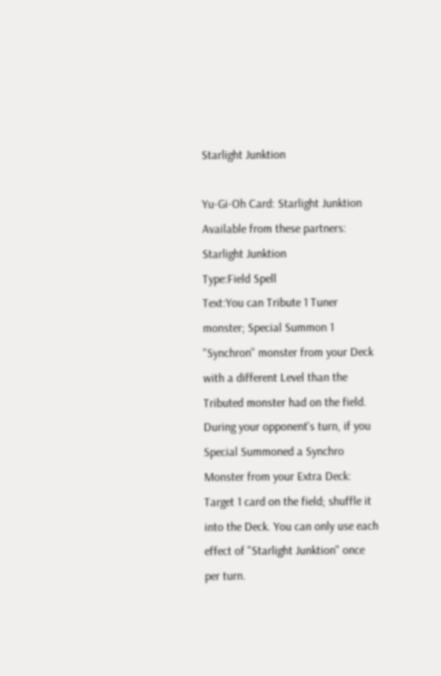Starlight Junktion

Yu-Gi-Oh Card: Starlight Junktion
Available from these partners:
Starlight Junktion
Type:Field Spell
Text:You can Tribute 1 Tuner monster; Special Summon 1 "Synchron" monster from your Deck with a different Level than the Tributed monster had on the field. During your opponent's turn, if you Special Summoned a Synchro Monster from your Extra Deck: Target 1 card on the field; shuffle it into the Deck. You can only use each effect of "Starlight Junktion" once per turn.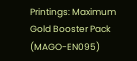Printings: Maximum Gold Booster Pack (MAGO-EN095)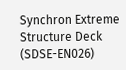Synchron Extreme Structure Deck (SDSE-EN026)